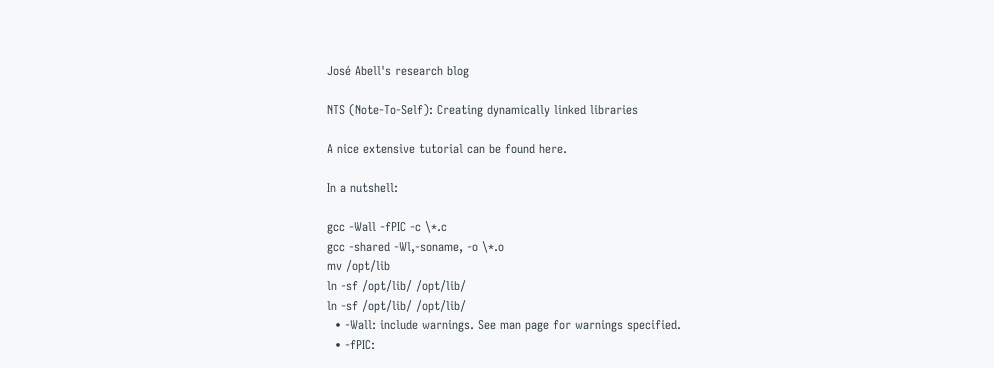José Abell's research blog

NTS (Note-To-Self): Creating dynamically linked libraries

A nice extensive tutorial can be found here.

In a nutshell:

gcc -Wall -fPIC -c \*.c
gcc -shared -Wl,-soname, -o \*.o
mv /opt/lib
ln -sf /opt/lib/ /opt/lib/
ln -sf /opt/lib/ /opt/lib/
  • -Wall: include warnings. See man page for warnings specified.
  • -fPIC: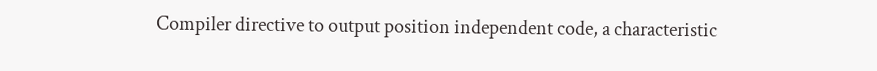Compiler directive to output position independent code, a characteristic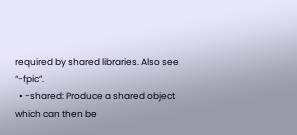required by shared libraries. Also see “-fpic”.
  • -shared: Produce a shared object which can then be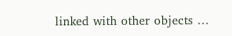linked with other objects …